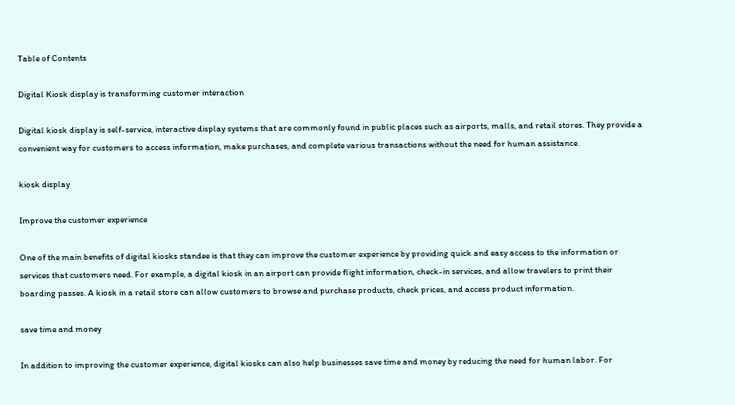Table of Contents

Digital Kiosk display is transforming customer interaction

Digital kiosk display is self-service, interactive display systems that are commonly found in public places such as airports, malls, and retail stores. They provide a convenient way for customers to access information, make purchases, and complete various transactions without the need for human assistance.

kiosk display

Improve the customer experience

One of the main benefits of digital kiosks standee is that they can improve the customer experience by providing quick and easy access to the information or services that customers need. For example, a digital kiosk in an airport can provide flight information, check-in services, and allow travelers to print their boarding passes. A kiosk in a retail store can allow customers to browse and purchase products, check prices, and access product information.

save time and money

In addition to improving the customer experience, digital kiosks can also help businesses save time and money by reducing the need for human labor. For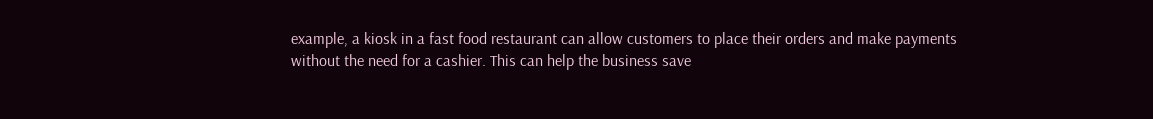example, a kiosk in a fast food restaurant can allow customers to place their orders and make payments without the need for a cashier. This can help the business save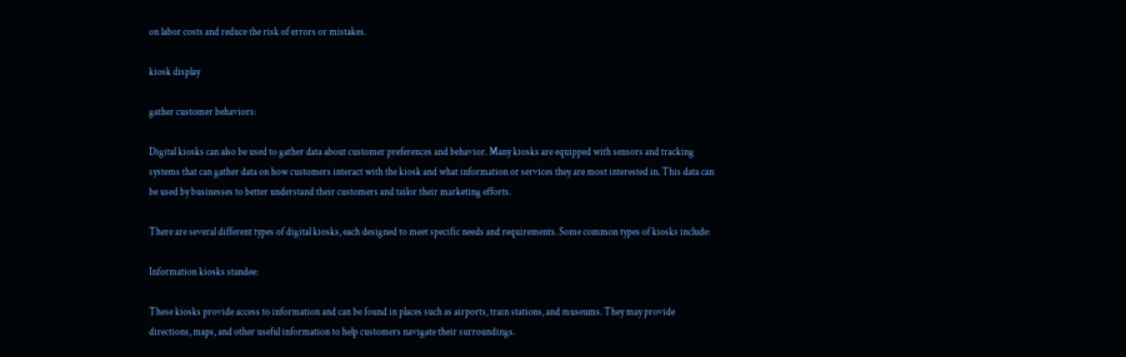on labor costs and reduce the risk of errors or mistakes.

kiosk display

gather customer behaviors:

Digital kiosks can also be used to gather data about customer preferences and behavior. Many kiosks are equipped with sensors and tracking systems that can gather data on how customers interact with the kiosk and what information or services they are most interested in. This data can be used by businesses to better understand their customers and tailor their marketing efforts.

There are several different types of digital kiosks, each designed to meet specific needs and requirements. Some common types of kiosks include:

Information kiosks standee:

These kiosks provide access to information and can be found in places such as airports, train stations, and museums. They may provide directions, maps, and other useful information to help customers navigate their surroundings.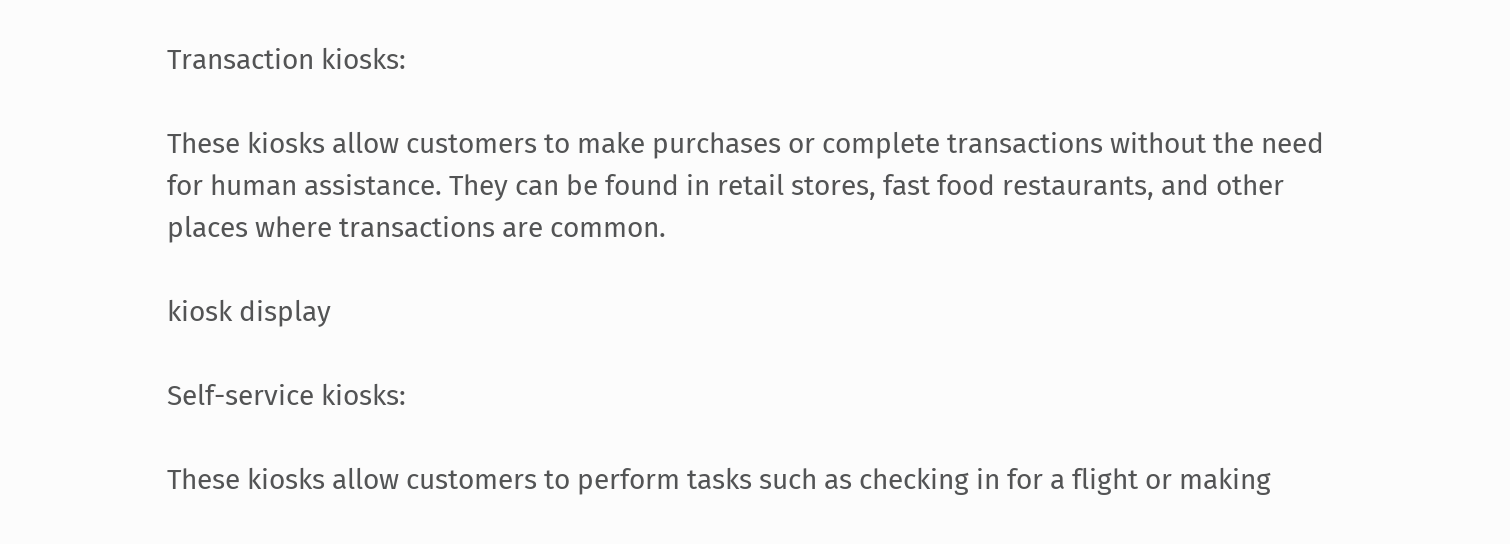Transaction kiosks:

These kiosks allow customers to make purchases or complete transactions without the need for human assistance. They can be found in retail stores, fast food restaurants, and other places where transactions are common.

kiosk display

Self-service kiosks:

These kiosks allow customers to perform tasks such as checking in for a flight or making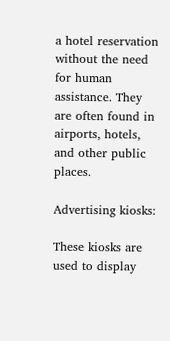a hotel reservation without the need for human assistance. They are often found in airports, hotels, and other public places.

Advertising kiosks:

These kiosks are used to display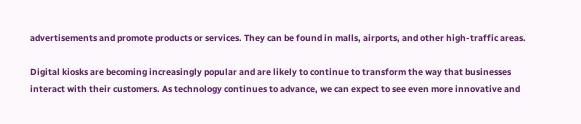advertisements and promote products or services. They can be found in malls, airports, and other high-traffic areas.

Digital kiosks are becoming increasingly popular and are likely to continue to transform the way that businesses interact with their customers. As technology continues to advance, we can expect to see even more innovative and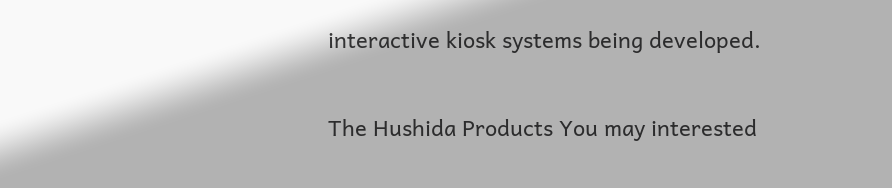interactive kiosk systems being developed.

The Hushida Products You may interested